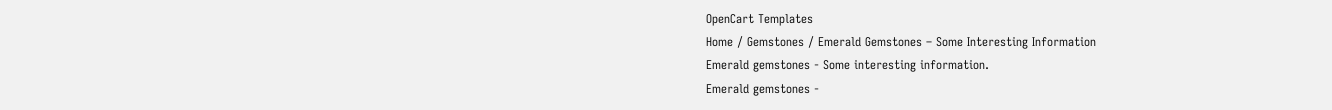OpenCart Templates
Home / Gemstones / Emerald Gemstones – Some Interesting Information
Emerald gemstones - Some interesting information.
Emerald gemstones -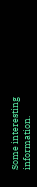Some interesting information.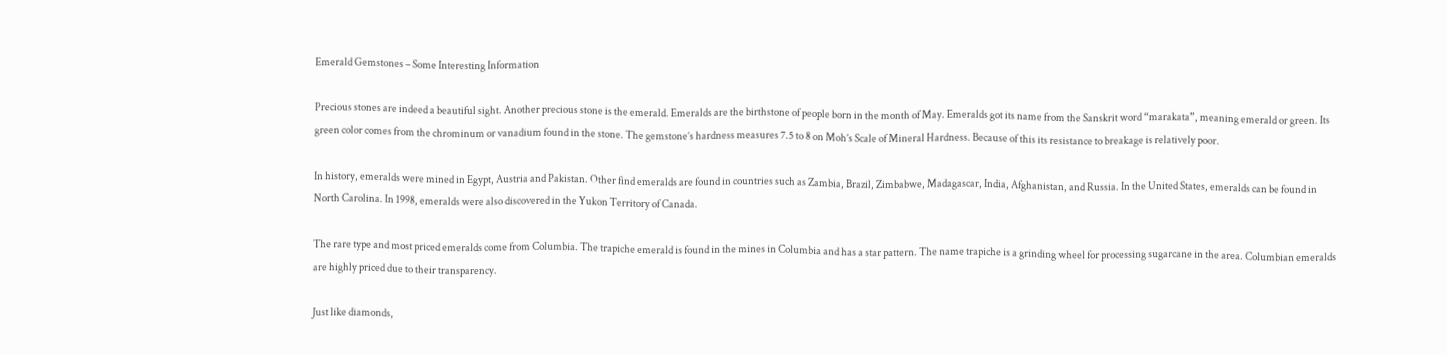Emerald Gemstones – Some Interesting Information

Precious stones are indeed a beautiful sight. Another precious stone is the emerald. Emeralds are the birthstone of people born in the month of May. Emeralds got its name from the Sanskrit word “marakata”, meaning emerald or green. Its green color comes from the chrominum or vanadium found in the stone. The gemstone’s hardness measures 7.5 to 8 on Moh’s Scale of Mineral Hardness. Because of this its resistance to breakage is relatively poor.

In history, emeralds were mined in Egypt, Austria and Pakistan. Other find emeralds are found in countries such as Zambia, Brazil, Zimbabwe, Madagascar, India, Afghanistan, and Russia. In the United States, emeralds can be found in North Carolina. In 1998, emeralds were also discovered in the Yukon Territory of Canada.

The rare type and most priced emeralds come from Columbia. The trapiche emerald is found in the mines in Columbia and has a star pattern. The name trapiche is a grinding wheel for processing sugarcane in the area. Columbian emeralds are highly priced due to their transparency.

Just like diamonds,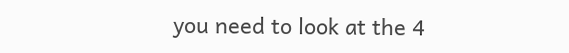you need to look at the 4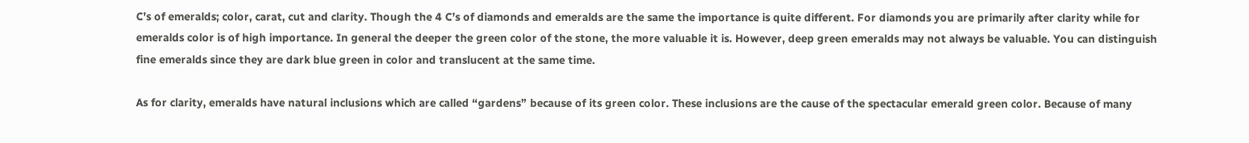C’s of emeralds; color, carat, cut and clarity. Though the 4 C’s of diamonds and emeralds are the same the importance is quite different. For diamonds you are primarily after clarity while for emeralds color is of high importance. In general the deeper the green color of the stone, the more valuable it is. However, deep green emeralds may not always be valuable. You can distinguish fine emeralds since they are dark blue green in color and translucent at the same time.

As for clarity, emeralds have natural inclusions which are called “gardens” because of its green color. These inclusions are the cause of the spectacular emerald green color. Because of many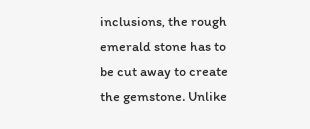inclusions, the rough emerald stone has to be cut away to create the gemstone. Unlike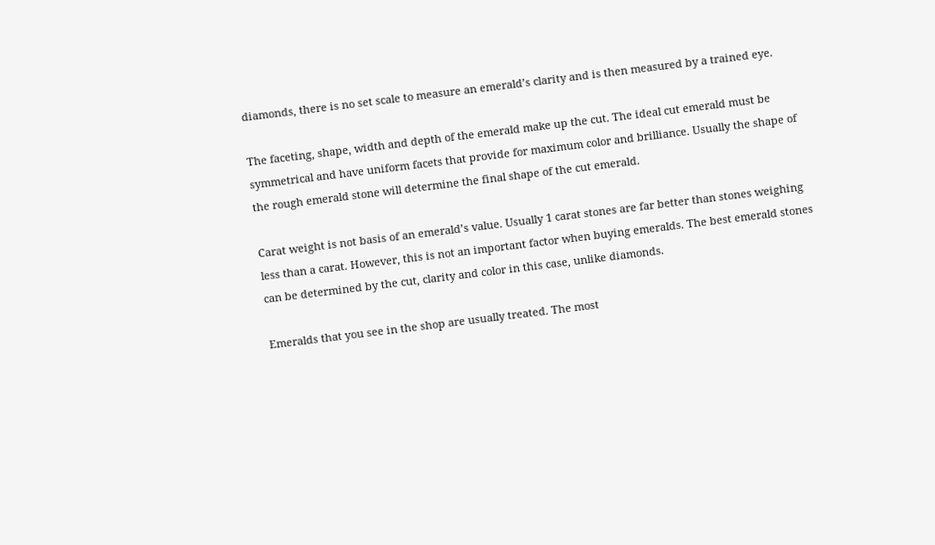diamonds, there is no set scale to measure an emerald’s clarity and is then measured by a trained eye.

The faceting, shape, width and depth of the emerald make up the cut. The ideal cut emerald must be symmetrical and have uniform facets that provide for maximum color and brilliance. Usually the shape of the rough emerald stone will determine the final shape of the cut emerald.

Carat weight is not basis of an emerald’s value. Usually 1 carat stones are far better than stones weighing less than a carat. However, this is not an important factor when buying emeralds. The best emerald stones can be determined by the cut, clarity and color in this case, unlike diamonds.

Emeralds that you see in the shop are usually treated. The most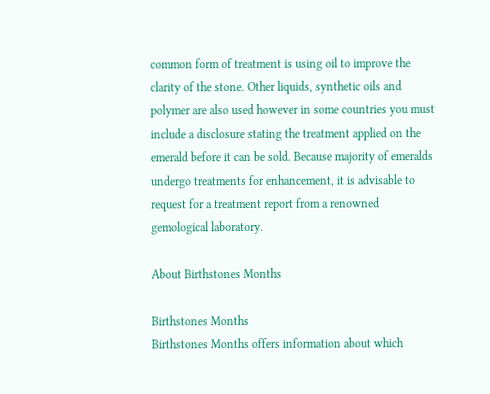common form of treatment is using oil to improve the clarity of the stone. Other liquids, synthetic oils and polymer are also used however in some countries you must include a disclosure stating the treatment applied on the emerald before it can be sold. Because majority of emeralds undergo treatments for enhancement, it is advisable to request for a treatment report from a renowned gemological laboratory.

About Birthstones Months

Birthstones Months
Birthstones Months offers information about which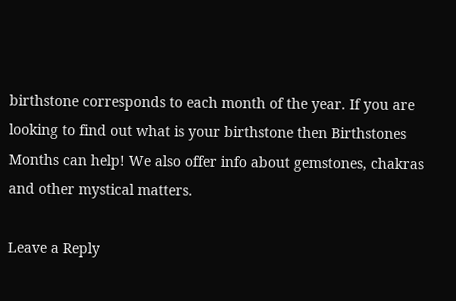birthstone corresponds to each month of the year. If you are looking to find out what is your birthstone then Birthstones Months can help! We also offer info about gemstones, chakras and other mystical matters.

Leave a Reply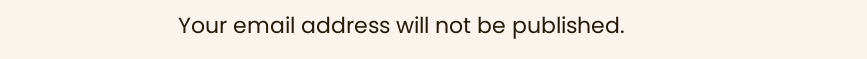Your email address will not be published.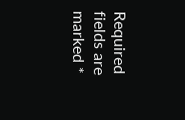Required fields are marked *